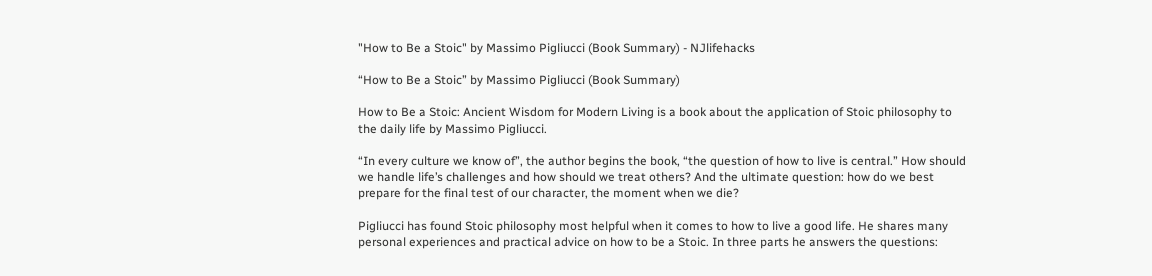"How to Be a Stoic" by Massimo Pigliucci (Book Summary) - NJlifehacks

“How to Be a Stoic” by Massimo Pigliucci (Book Summary)

How to Be a Stoic: Ancient Wisdom for Modern Living is a book about the application of Stoic philosophy to the daily life by Massimo Pigliucci.

“In every culture we know of”, the author begins the book, “the question of how to live is central.” How should we handle life’s challenges and how should we treat others? And the ultimate question: how do we best prepare for the final test of our character, the moment when we die?

Pigliucci has found Stoic philosophy most helpful when it comes to how to live a good life. He shares many personal experiences and practical advice on how to be a Stoic. In three parts he answers the questions: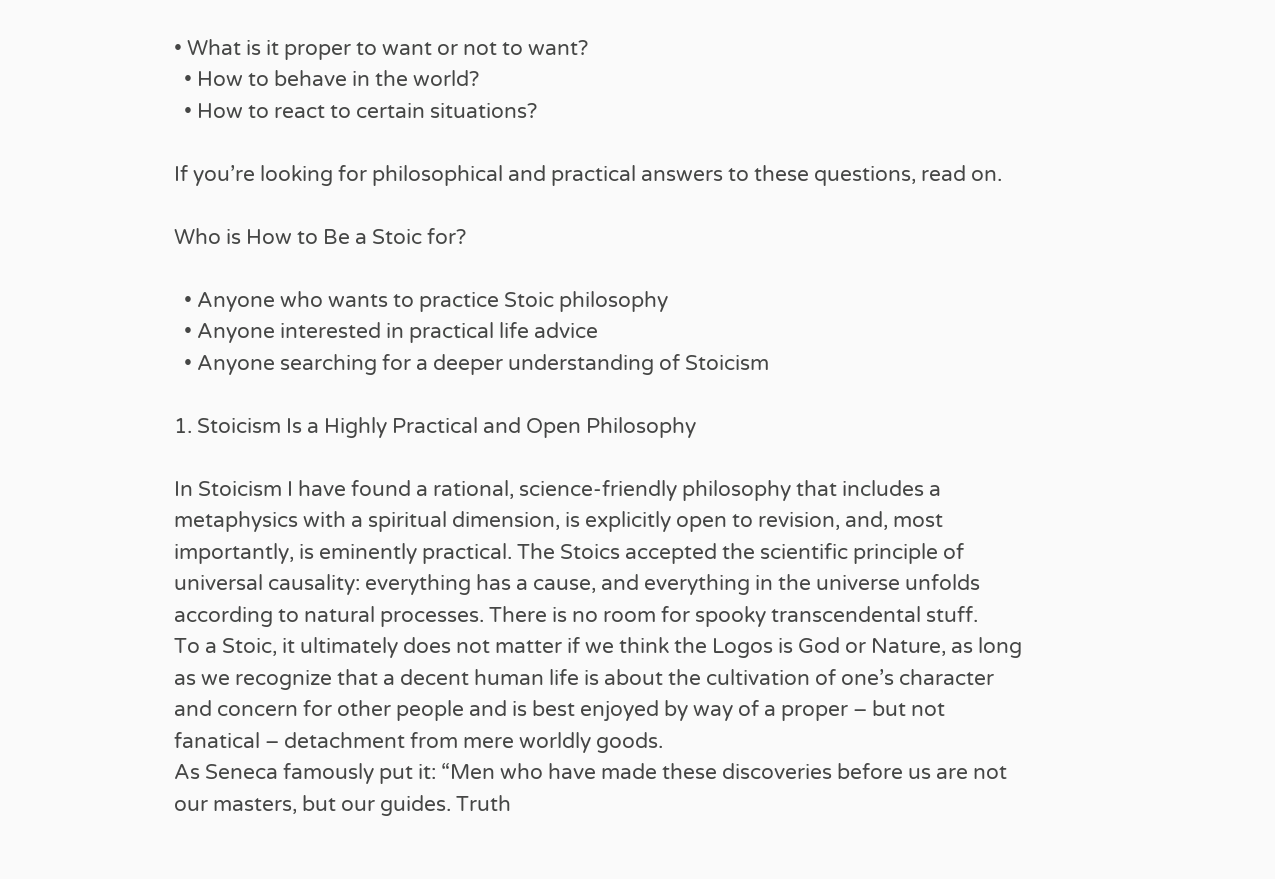• What is it proper to want or not to want?
  • How to behave in the world?
  • How to react to certain situations?

If you’re looking for philosophical and practical answers to these questions, read on.

Who is How to Be a Stoic for?

  • Anyone who wants to practice Stoic philosophy
  • Anyone interested in practical life advice
  • Anyone searching for a deeper understanding of Stoicism

1. Stoicism Is a Highly Practical and Open Philosophy

In Stoicism I have found a rational, science-friendly philosophy that includes a metaphysics with a spiritual dimension, is explicitly open to revision, and, most importantly, is eminently practical. The Stoics accepted the scientific principle of universal causality: everything has a cause, and everything in the universe unfolds according to natural processes. There is no room for spooky transcendental stuff.
To a Stoic, it ultimately does not matter if we think the Logos is God or Nature, as long as we recognize that a decent human life is about the cultivation of one’s character and concern for other people and is best enjoyed by way of a proper – but not fanatical – detachment from mere worldly goods.
As Seneca famously put it: “Men who have made these discoveries before us are not our masters, but our guides. Truth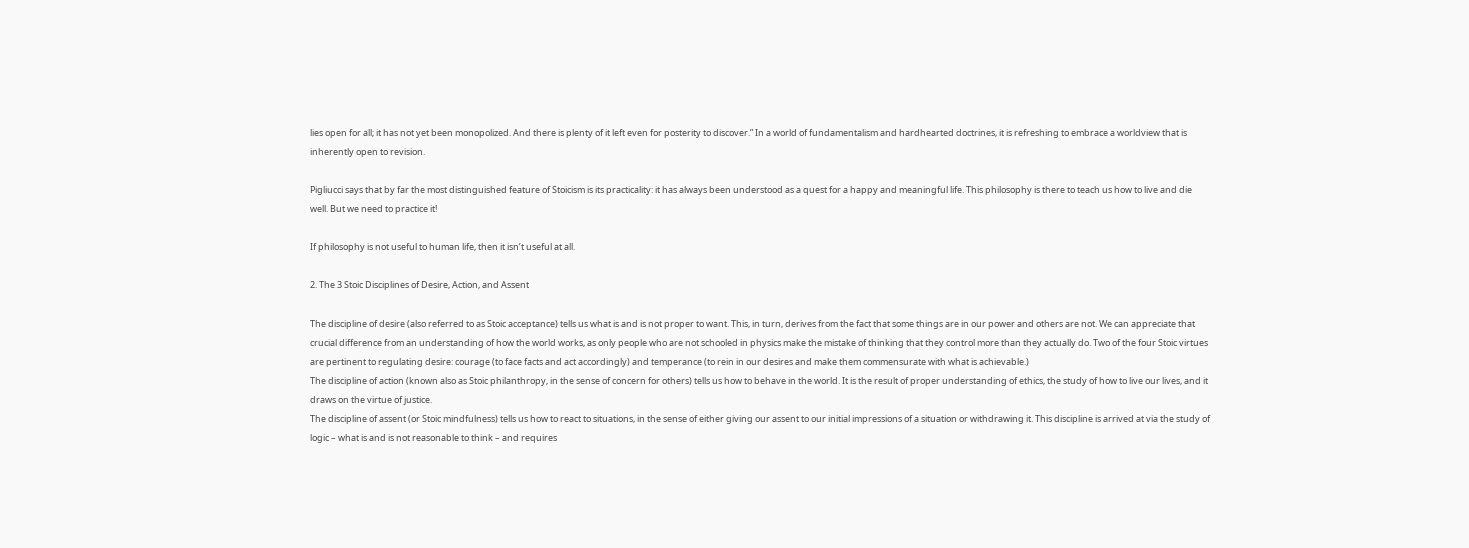lies open for all; it has not yet been monopolized. And there is plenty of it left even for posterity to discover.” In a world of fundamentalism and hardhearted doctrines, it is refreshing to embrace a worldview that is inherently open to revision.

Pigliucci says that by far the most distinguished feature of Stoicism is its practicality: it has always been understood as a quest for a happy and meaningful life. This philosophy is there to teach us how to live and die well. But we need to practice it!

If philosophy is not useful to human life, then it isn’t useful at all.

2. The 3 Stoic Disciplines of Desire, Action, and Assent

The discipline of desire (also referred to as Stoic acceptance) tells us what is and is not proper to want. This, in turn, derives from the fact that some things are in our power and others are not. We can appreciate that crucial difference from an understanding of how the world works, as only people who are not schooled in physics make the mistake of thinking that they control more than they actually do. Two of the four Stoic virtues are pertinent to regulating desire: courage (to face facts and act accordingly) and temperance (to rein in our desires and make them commensurate with what is achievable.)
The discipline of action (known also as Stoic philanthropy, in the sense of concern for others) tells us how to behave in the world. It is the result of proper understanding of ethics, the study of how to live our lives, and it draws on the virtue of justice.
The discipline of assent (or Stoic mindfulness) tells us how to react to situations, in the sense of either giving our assent to our initial impressions of a situation or withdrawing it. This discipline is arrived at via the study of logic – what is and is not reasonable to think – and requires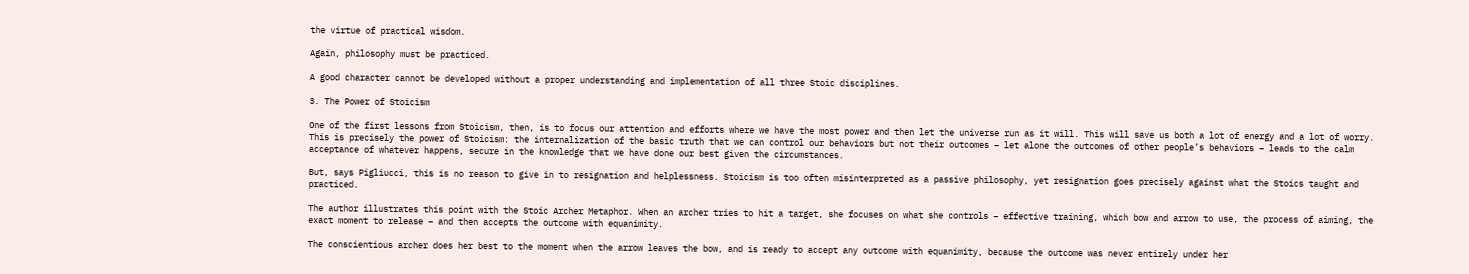the virtue of practical wisdom.

Again, philosophy must be practiced.

A good character cannot be developed without a proper understanding and implementation of all three Stoic disciplines.

3. The Power of Stoicism

One of the first lessons from Stoicism, then, is to focus our attention and efforts where we have the most power and then let the universe run as it will. This will save us both a lot of energy and a lot of worry.
This is precisely the power of Stoicism: the internalization of the basic truth that we can control our behaviors but not their outcomes – let alone the outcomes of other people’s behaviors – leads to the calm acceptance of whatever happens, secure in the knowledge that we have done our best given the circumstances.

But, says Pigliucci, this is no reason to give in to resignation and helplessness. Stoicism is too often misinterpreted as a passive philosophy, yet resignation goes precisely against what the Stoics taught and practiced.

The author illustrates this point with the Stoic Archer Metaphor. When an archer tries to hit a target, she focuses on what she controls – effective training, which bow and arrow to use, the process of aiming, the exact moment to release – and then accepts the outcome with equanimity.

The conscientious archer does her best to the moment when the arrow leaves the bow, and is ready to accept any outcome with equanimity, because the outcome was never entirely under her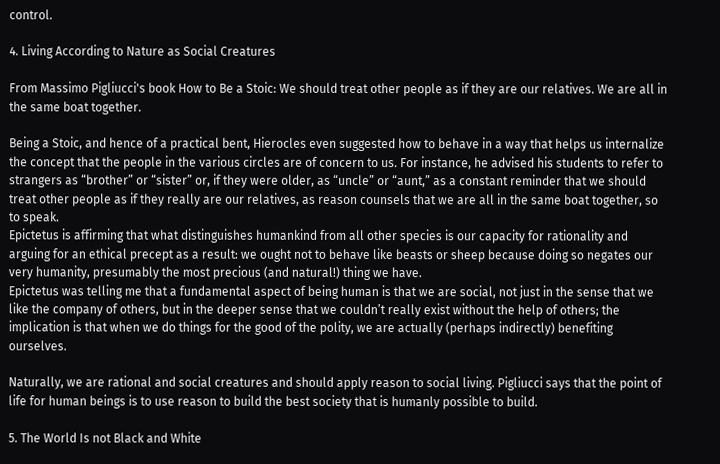control.

4. Living According to Nature as Social Creatures

From Massimo Pigliucci's book How to Be a Stoic: We should treat other people as if they are our relatives. We are all in the same boat together.

Being a Stoic, and hence of a practical bent, Hierocles even suggested how to behave in a way that helps us internalize the concept that the people in the various circles are of concern to us. For instance, he advised his students to refer to strangers as “brother” or “sister” or, if they were older, as “uncle” or “aunt,” as a constant reminder that we should treat other people as if they really are our relatives, as reason counsels that we are all in the same boat together, so to speak.
Epictetus is affirming that what distinguishes humankind from all other species is our capacity for rationality and arguing for an ethical precept as a result: we ought not to behave like beasts or sheep because doing so negates our very humanity, presumably the most precious (and natural!) thing we have.
Epictetus was telling me that a fundamental aspect of being human is that we are social, not just in the sense that we like the company of others, but in the deeper sense that we couldn’t really exist without the help of others; the implication is that when we do things for the good of the polity, we are actually (perhaps indirectly) benefiting ourselves.

Naturally, we are rational and social creatures and should apply reason to social living. Pigliucci says that the point of life for human beings is to use reason to build the best society that is humanly possible to build.

5. The World Is not Black and White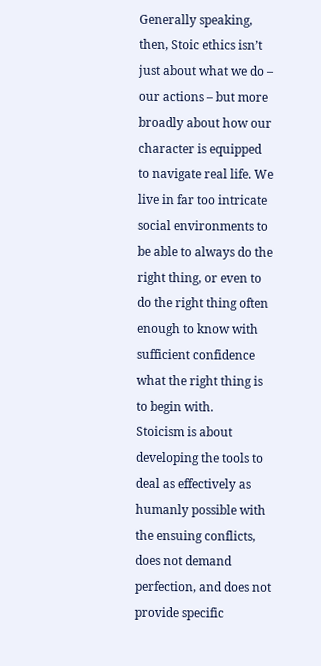Generally speaking, then, Stoic ethics isn’t just about what we do – our actions – but more broadly about how our character is equipped to navigate real life. We live in far too intricate social environments to be able to always do the right thing, or even to do the right thing often enough to know with sufficient confidence what the right thing is to begin with.
Stoicism is about developing the tools to deal as effectively as humanly possible with the ensuing conflicts, does not demand perfection, and does not provide specific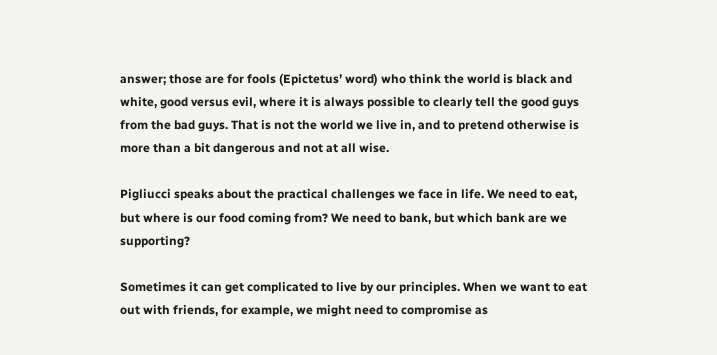answer; those are for fools (Epictetus’ word) who think the world is black and white, good versus evil, where it is always possible to clearly tell the good guys from the bad guys. That is not the world we live in, and to pretend otherwise is more than a bit dangerous and not at all wise.

Pigliucci speaks about the practical challenges we face in life. We need to eat, but where is our food coming from? We need to bank, but which bank are we supporting?

Sometimes it can get complicated to live by our principles. When we want to eat out with friends, for example, we might need to compromise as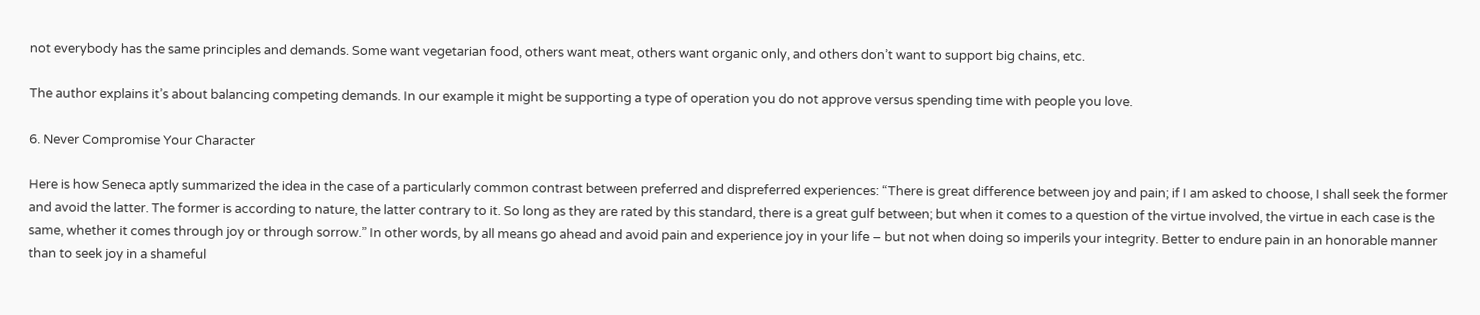not everybody has the same principles and demands. Some want vegetarian food, others want meat, others want organic only, and others don’t want to support big chains, etc.

The author explains it’s about balancing competing demands. In our example it might be supporting a type of operation you do not approve versus spending time with people you love.

6. Never Compromise Your Character

Here is how Seneca aptly summarized the idea in the case of a particularly common contrast between preferred and dispreferred experiences: “There is great difference between joy and pain; if I am asked to choose, I shall seek the former and avoid the latter. The former is according to nature, the latter contrary to it. So long as they are rated by this standard, there is a great gulf between; but when it comes to a question of the virtue involved, the virtue in each case is the same, whether it comes through joy or through sorrow.” In other words, by all means go ahead and avoid pain and experience joy in your life – but not when doing so imperils your integrity. Better to endure pain in an honorable manner than to seek joy in a shameful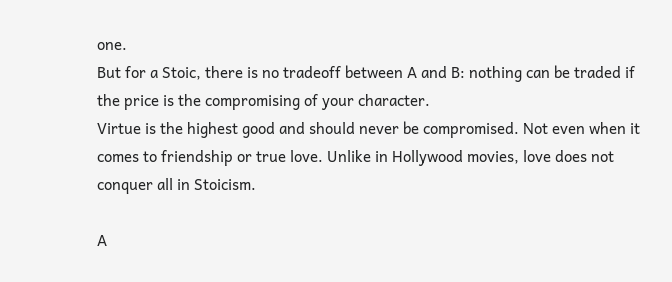one.
But for a Stoic, there is no tradeoff between A and B: nothing can be traded if the price is the compromising of your character.
Virtue is the highest good and should never be compromised. Not even when it comes to friendship or true love. Unlike in Hollywood movies, love does not conquer all in Stoicism.

A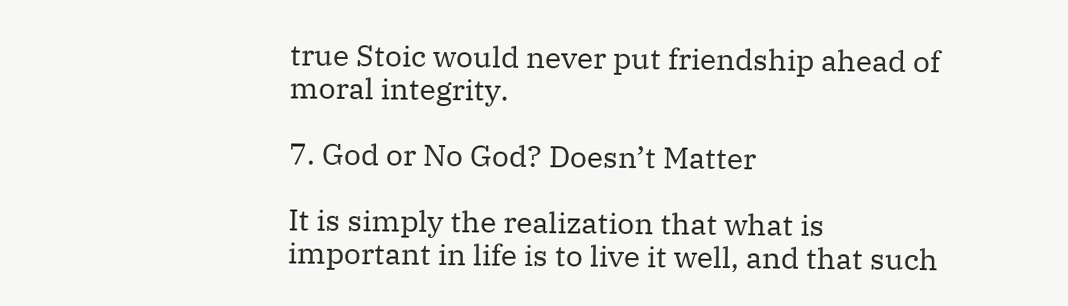true Stoic would never put friendship ahead of moral integrity.

7. God or No God? Doesn’t Matter

It is simply the realization that what is important in life is to live it well, and that such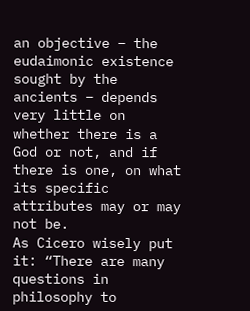an objective – the eudaimonic existence sought by the ancients – depends very little on whether there is a God or not, and if there is one, on what its specific attributes may or may not be.
As Cicero wisely put it: “There are many questions in philosophy to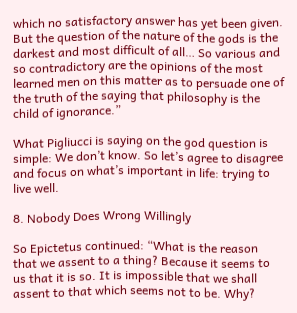which no satisfactory answer has yet been given. But the question of the nature of the gods is the darkest and most difficult of all… So various and so contradictory are the opinions of the most learned men on this matter as to persuade one of the truth of the saying that philosophy is the child of ignorance.”

What Pigliucci is saying on the god question is simple: We don’t know. So let’s agree to disagree and focus on what’s important in life: trying to live well.

8. Nobody Does Wrong Willingly

So Epictetus continued: “What is the reason that we assent to a thing? Because it seems to us that it is so. It is impossible that we shall assent to that which seems not to be. Why?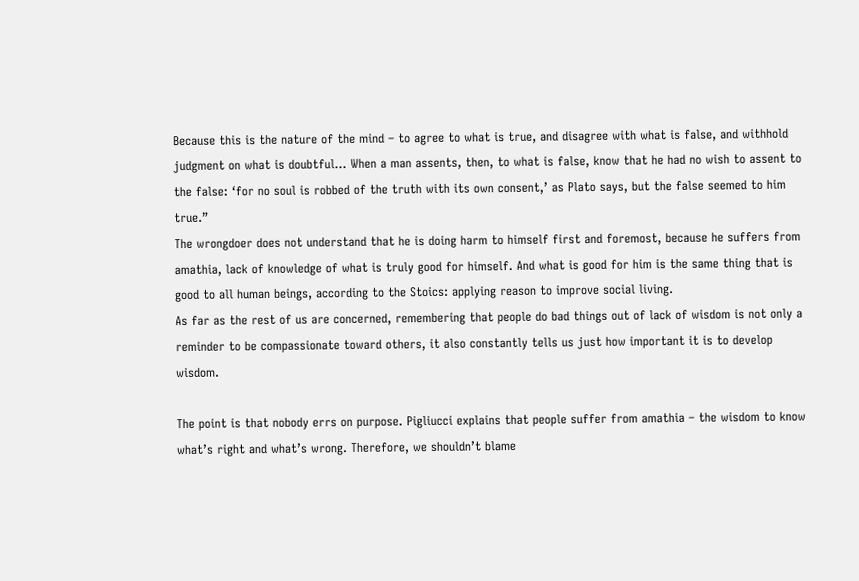Because this is the nature of the mind – to agree to what is true, and disagree with what is false, and withhold judgment on what is doubtful… When a man assents, then, to what is false, know that he had no wish to assent to the false: ‘for no soul is robbed of the truth with its own consent,’ as Plato says, but the false seemed to him true.”
The wrongdoer does not understand that he is doing harm to himself first and foremost, because he suffers from amathia, lack of knowledge of what is truly good for himself. And what is good for him is the same thing that is good to all human beings, according to the Stoics: applying reason to improve social living.
As far as the rest of us are concerned, remembering that people do bad things out of lack of wisdom is not only a reminder to be compassionate toward others, it also constantly tells us just how important it is to develop wisdom.

The point is that nobody errs on purpose. Pigliucci explains that people suffer from amathia – the wisdom to know what’s right and what’s wrong. Therefore, we shouldn’t blame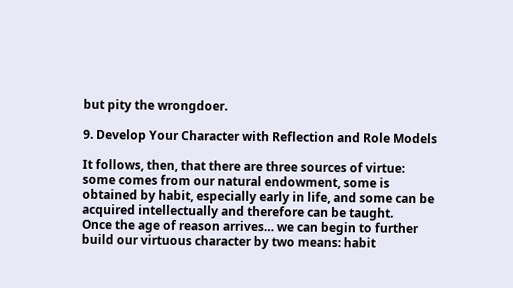but pity the wrongdoer.

9. Develop Your Character with Reflection and Role Models

It follows, then, that there are three sources of virtue: some comes from our natural endowment, some is obtained by habit, especially early in life, and some can be acquired intellectually and therefore can be taught.
Once the age of reason arrives… we can begin to further build our virtuous character by two means: habit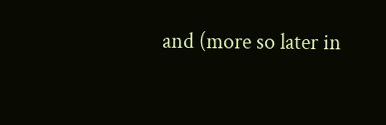and (more so later in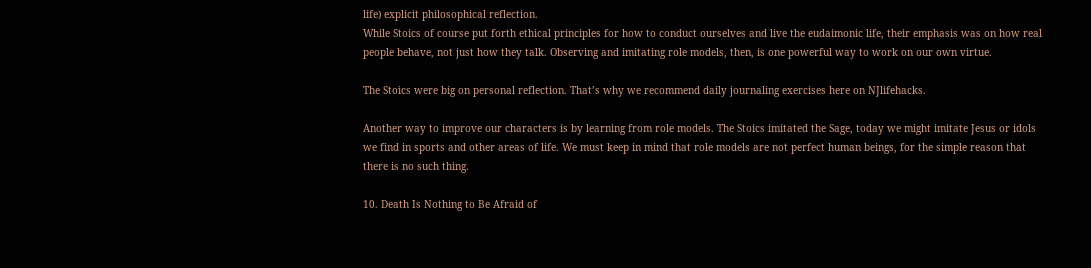life) explicit philosophical reflection.
While Stoics of course put forth ethical principles for how to conduct ourselves and live the eudaimonic life, their emphasis was on how real people behave, not just how they talk. Observing and imitating role models, then, is one powerful way to work on our own virtue.

The Stoics were big on personal reflection. That’s why we recommend daily journaling exercises here on NJlifehacks.

Another way to improve our characters is by learning from role models. The Stoics imitated the Sage, today we might imitate Jesus or idols we find in sports and other areas of life. We must keep in mind that role models are not perfect human beings, for the simple reason that there is no such thing.

10. Death Is Nothing to Be Afraid of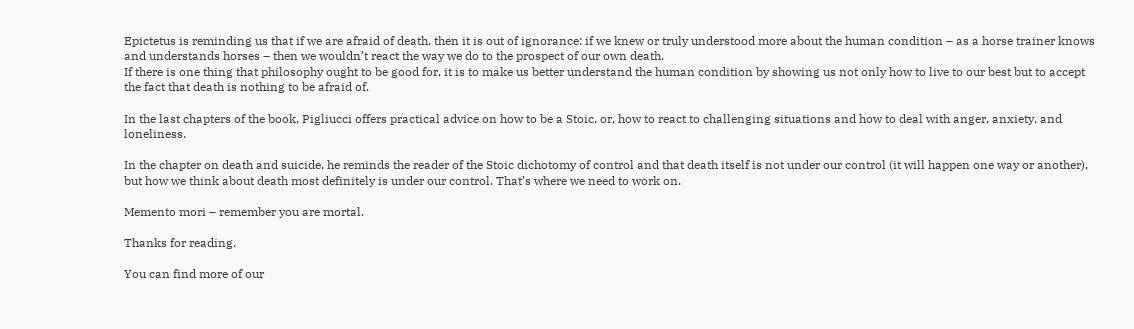Epictetus is reminding us that if we are afraid of death, then it is out of ignorance: if we knew or truly understood more about the human condition – as a horse trainer knows and understands horses – then we wouldn’t react the way we do to the prospect of our own death.
If there is one thing that philosophy ought to be good for, it is to make us better understand the human condition by showing us not only how to live to our best but to accept the fact that death is nothing to be afraid of.

In the last chapters of the book, Pigliucci offers practical advice on how to be a Stoic, or, how to react to challenging situations and how to deal with anger, anxiety, and loneliness.

In the chapter on death and suicide, he reminds the reader of the Stoic dichotomy of control and that death itself is not under our control (it will happen one way or another), but how we think about death most definitely is under our control. That’s where we need to work on.

Memento mori – remember you are mortal.

Thanks for reading.

You can find more of our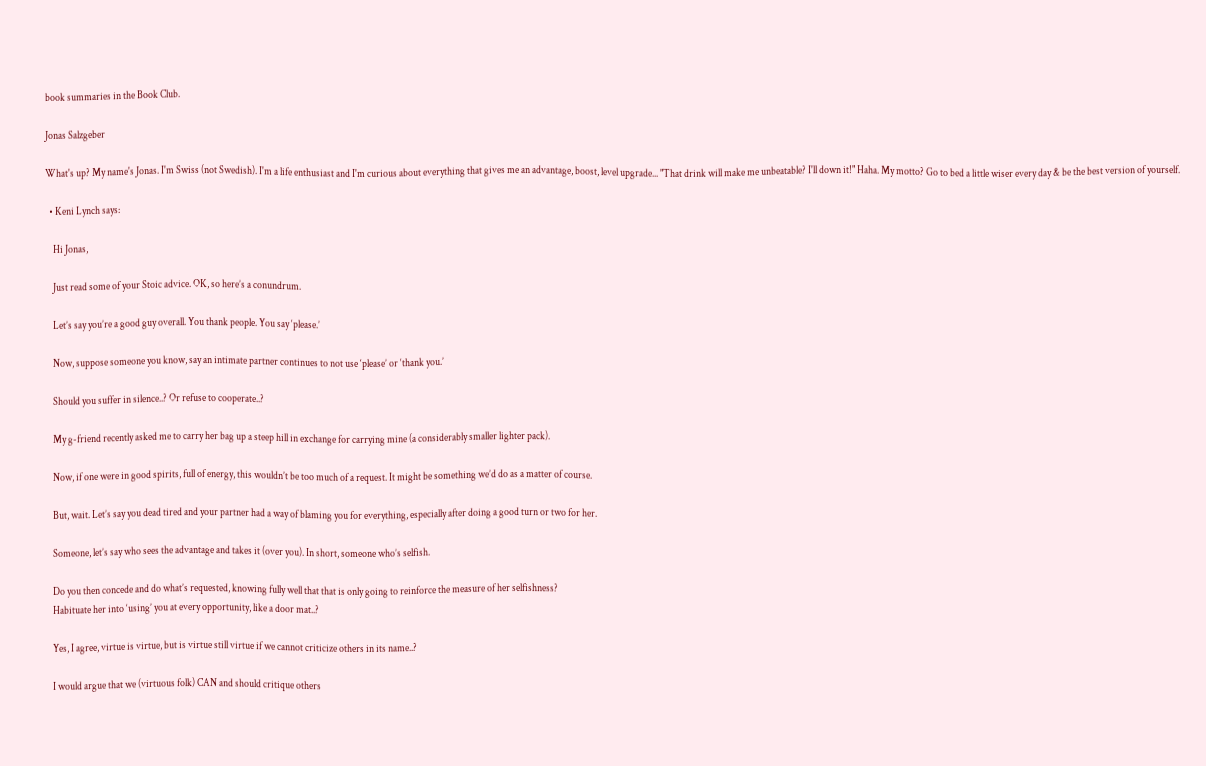book summaries in the Book Club.

Jonas Salzgeber

What's up? My name's Jonas. I'm Swiss (not Swedish). I'm a life enthusiast and I'm curious about everything that gives me an advantage, boost, level upgrade... "That drink will make me unbeatable? I'll down it!" Haha. My motto? Go to bed a little wiser every day & be the best version of yourself.

  • Keni Lynch says:

    Hi Jonas,

    Just read some of your Stoic advice. OK, so here’s a conundrum.

    Let’s say you’re a good guy overall. You thank people. You say ‘please.’

    Now, suppose someone you know, say an intimate partner continues to not use ‘please’ or ‘thank you.’

    Should you suffer in silence..? Or refuse to cooperate..?

    My g-friend recently asked me to carry her bag up a steep hill in exchange for carrying mine (a considerably smaller lighter pack).

    Now, if one were in good spirits, full of energy, this wouldn’t be too much of a request. It might be something we’d do as a matter of course.

    But, wait. Let’s say you dead tired and your partner had a way of blaming you for everything, especially after doing a good turn or two for her.

    Someone, let’s say who sees the advantage and takes it (over you). In short, someone who’s selfish.

    Do you then concede and do what’s requested, knowing fully well that that is only going to reinforce the measure of her selfishness?
    Habituate her into ‘using’ you at every opportunity, like a door mat..?

    Yes, I agree, virtue is virtue, but is virtue still virtue if we cannot criticize others in its name..?

    I would argue that we (virtuous folk) CAN and should critique others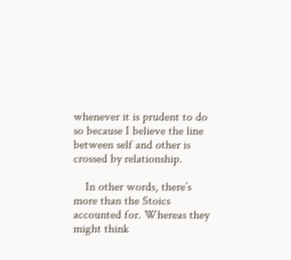whenever it is prudent to do so because I believe the line between self and other is crossed by relationship.

    In other words, there’s more than the Stoics accounted for. Whereas they might think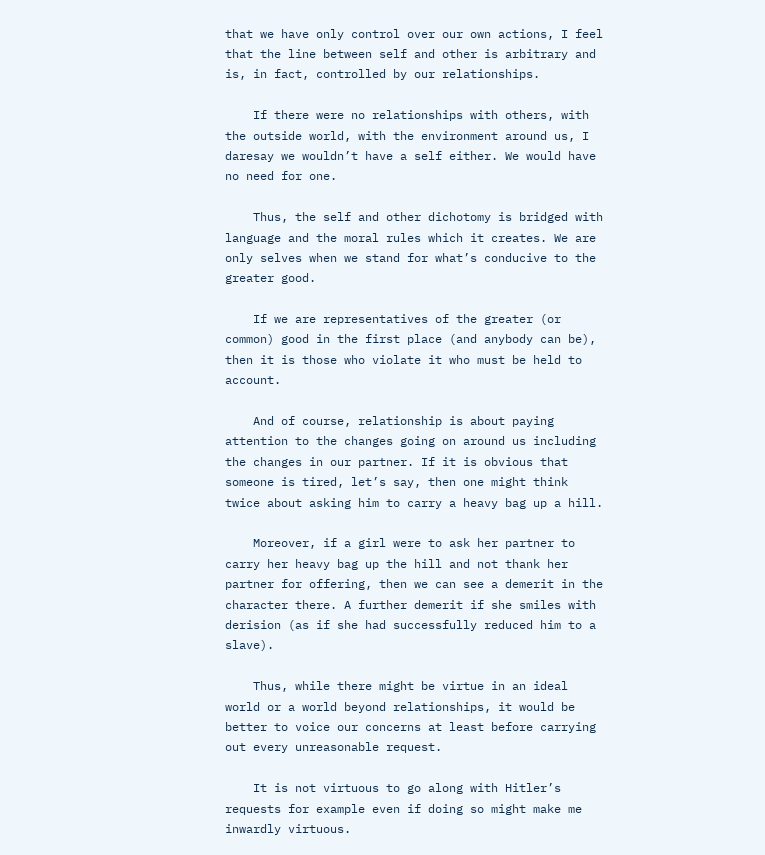that we have only control over our own actions, I feel that the line between self and other is arbitrary and is, in fact, controlled by our relationships.

    If there were no relationships with others, with the outside world, with the environment around us, I daresay we wouldn’t have a self either. We would have no need for one.

    Thus, the self and other dichotomy is bridged with language and the moral rules which it creates. We are only selves when we stand for what’s conducive to the greater good.

    If we are representatives of the greater (or common) good in the first place (and anybody can be), then it is those who violate it who must be held to account.

    And of course, relationship is about paying attention to the changes going on around us including the changes in our partner. If it is obvious that someone is tired, let’s say, then one might think twice about asking him to carry a heavy bag up a hill.

    Moreover, if a girl were to ask her partner to carry her heavy bag up the hill and not thank her partner for offering, then we can see a demerit in the character there. A further demerit if she smiles with derision (as if she had successfully reduced him to a slave).

    Thus, while there might be virtue in an ideal world or a world beyond relationships, it would be better to voice our concerns at least before carrying out every unreasonable request.

    It is not virtuous to go along with Hitler’s requests for example even if doing so might make me inwardly virtuous.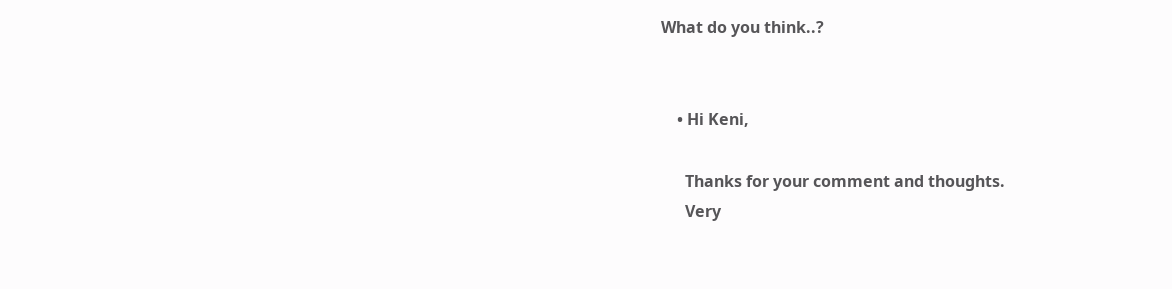What do you think..?


    • Hi Keni,

      Thanks for your comment and thoughts.
      Very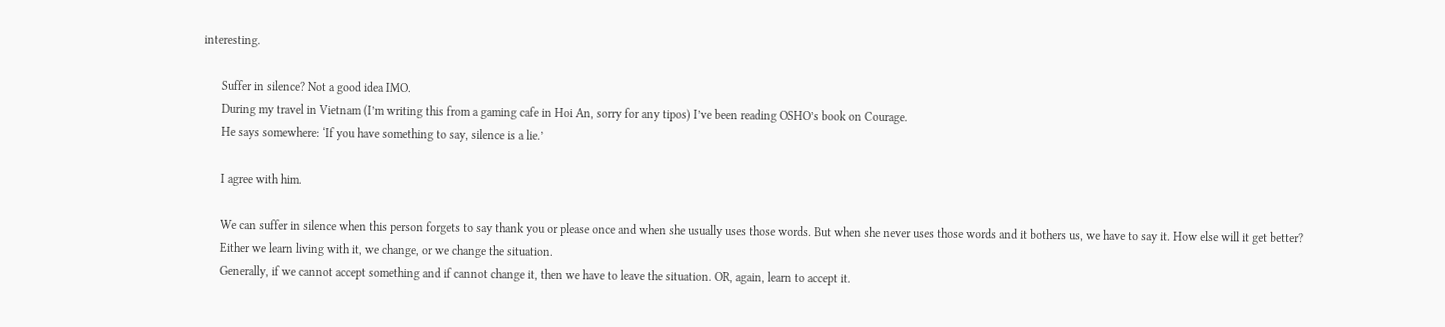interesting.

      Suffer in silence? Not a good idea IMO.
      During my travel in Vietnam (I’m writing this from a gaming cafe in Hoi An, sorry for any tipos) I’ve been reading OSHO’s book on Courage.
      He says somewhere: ‘If you have something to say, silence is a lie.’

      I agree with him.

      We can suffer in silence when this person forgets to say thank you or please once and when she usually uses those words. But when she never uses those words and it bothers us, we have to say it. How else will it get better?
      Either we learn living with it, we change, or we change the situation.
      Generally, if we cannot accept something and if cannot change it, then we have to leave the situation. OR, again, learn to accept it.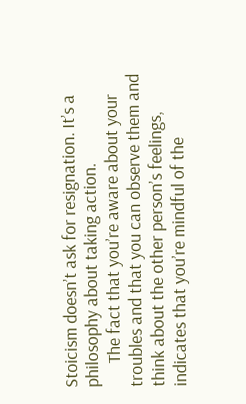Stoicism doesn’t ask for resignation. It’s a philosophy about taking action.
      The fact that you’re aware about your troubles and that you can observe them and think about the other person’s feelings, indicates that you’re mindful of the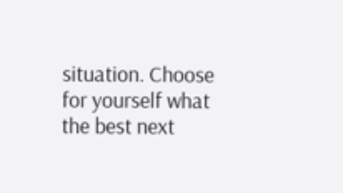situation. Choose for yourself what the best next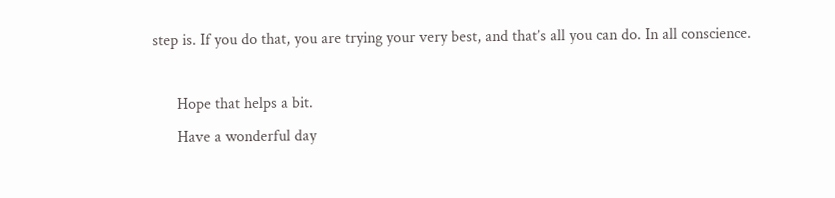step is. If you do that, you are trying your very best, and that’s all you can do. In all conscience.

      Hope that helps a bit.
      Have a wonderful day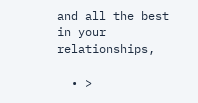and all the best in your relationships,

  • >